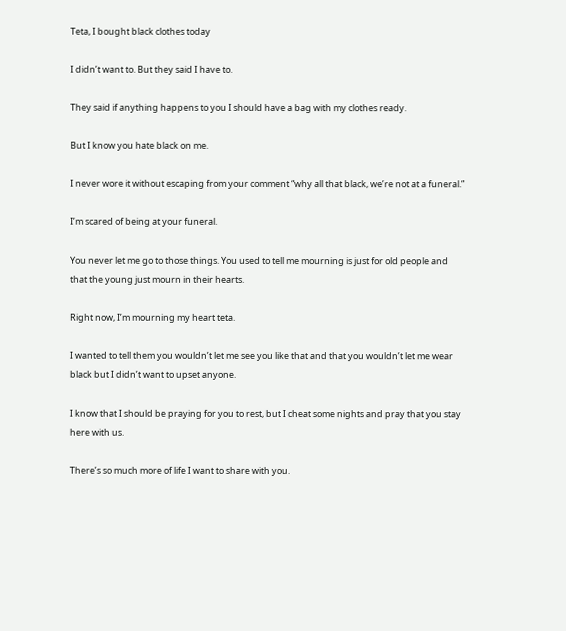Teta, I bought black clothes today

I didn’t want to. But they said I have to.

They said if anything happens to you I should have a bag with my clothes ready.

But I know you hate black on me.

I never wore it without escaping from your comment “why all that black, we’re not at a funeral.”

I’m scared of being at your funeral.

You never let me go to those things. You used to tell me mourning is just for old people and that the young just mourn in their hearts.

Right now, I’m mourning my heart teta.

I wanted to tell them you wouldn’t let me see you like that and that you wouldn’t let me wear black but I didn’t want to upset anyone.

I know that I should be praying for you to rest, but I cheat some nights and pray that you stay here with us.

There’s so much more of life I want to share with you.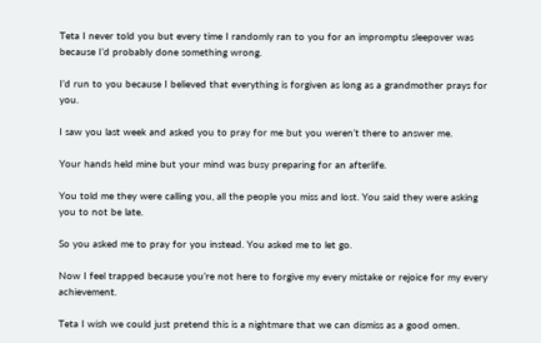Teta I never told you but every time I randomly ran to you for an impromptu sleepover was because I’d probably done something wrong.

I’d run to you because I believed that everything is forgiven as long as a grandmother prays for you.

I saw you last week and asked you to pray for me but you weren’t there to answer me.

Your hands held mine but your mind was busy preparing for an afterlife.

You told me they were calling you, all the people you miss and lost. You said they were asking you to not be late.

So you asked me to pray for you instead. You asked me to let go.

Now I feel trapped because you’re not here to forgive my every mistake or rejoice for my every achievement.

Teta I wish we could just pretend this is a nightmare that we can dismiss as a good omen.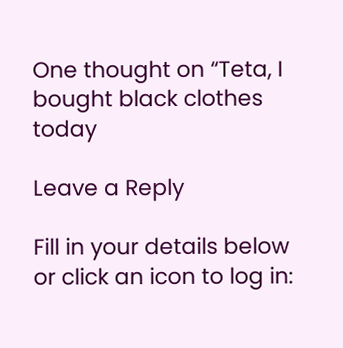One thought on “Teta, I bought black clothes today

Leave a Reply

Fill in your details below or click an icon to log in: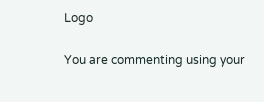Logo

You are commenting using your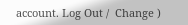account. Log Out /  Change )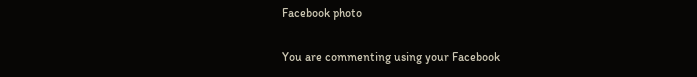Facebook photo

You are commenting using your Facebook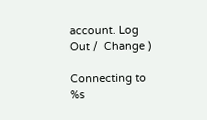account. Log Out /  Change )

Connecting to %s